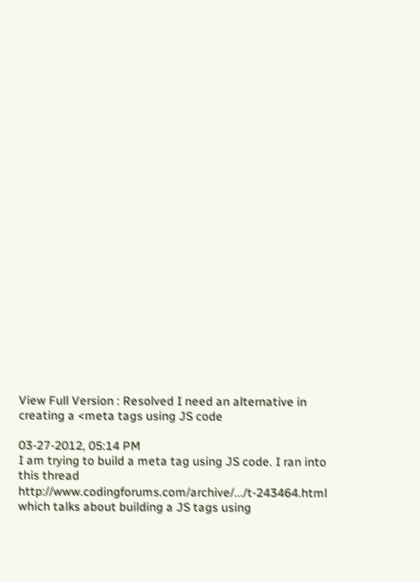View Full Version : Resolved I need an alternative in creating a <meta tags using JS code

03-27-2012, 05:14 PM
I am trying to build a meta tag using JS code. I ran into this thread http://www.codingforums.com/archive/.../t-243464.html which talks about building a JS tags using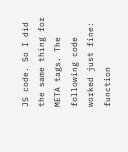JS code. So I did the same thing for META tags. The following code worked just fine:
function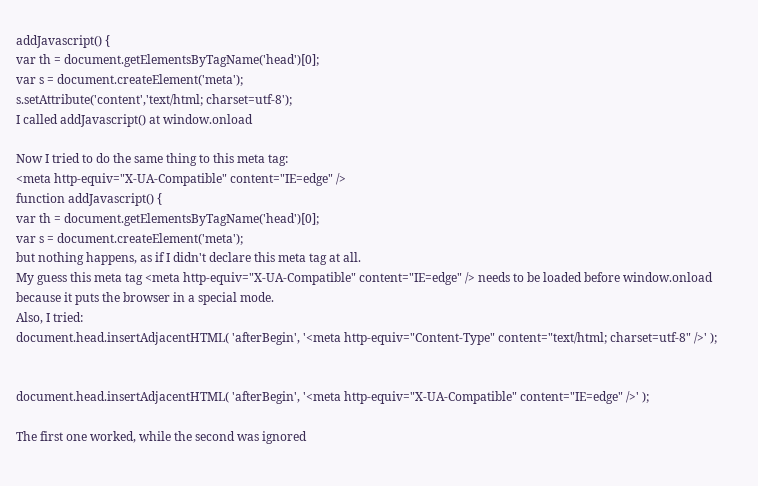addJavascript() {
var th = document.getElementsByTagName('head')[0];
var s = document.createElement('meta');
s.setAttribute('content','text/html; charset=utf-8');
I called addJavascript() at window.onload

Now I tried to do the same thing to this meta tag:
<meta http-equiv="X-UA-Compatible" content="IE=edge" />
function addJavascript() {
var th = document.getElementsByTagName('head')[0];
var s = document.createElement('meta');
but nothing happens, as if I didn't declare this meta tag at all.
My guess this meta tag <meta http-equiv="X-UA-Compatible" content="IE=edge" /> needs to be loaded before window.onload because it puts the browser in a special mode.
Also, I tried:
document.head.insertAdjacentHTML( 'afterBegin', '<meta http-equiv="Content-Type" content="text/html; charset=utf-8" />' );


document.head.insertAdjacentHTML( 'afterBegin', '<meta http-equiv="X-UA-Compatible" content="IE=edge" />' );

The first one worked, while the second was ignored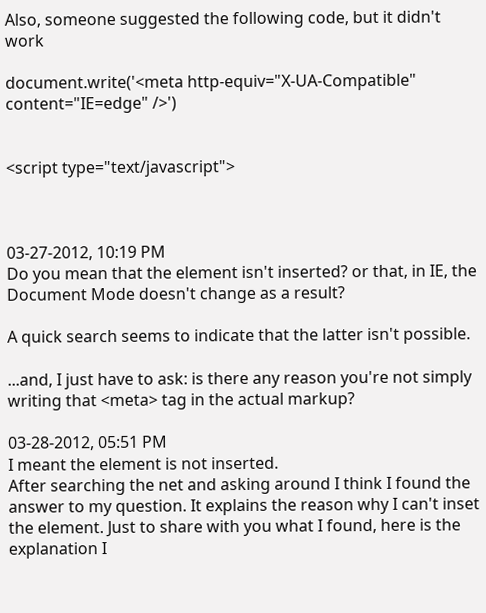Also, someone suggested the following code, but it didn't work

document.write('<meta http-equiv="X-UA-Compatible" content="IE=edge" />')


<script type="text/javascript">



03-27-2012, 10:19 PM
Do you mean that the element isn't inserted? or that, in IE, the Document Mode doesn't change as a result?

A quick search seems to indicate that the latter isn't possible.

...and, I just have to ask: is there any reason you're not simply writing that <meta> tag in the actual markup?

03-28-2012, 05:51 PM
I meant the element is not inserted.
After searching the net and asking around I think I found the answer to my question. It explains the reason why I can't inset the element. Just to share with you what I found, here is the explanation I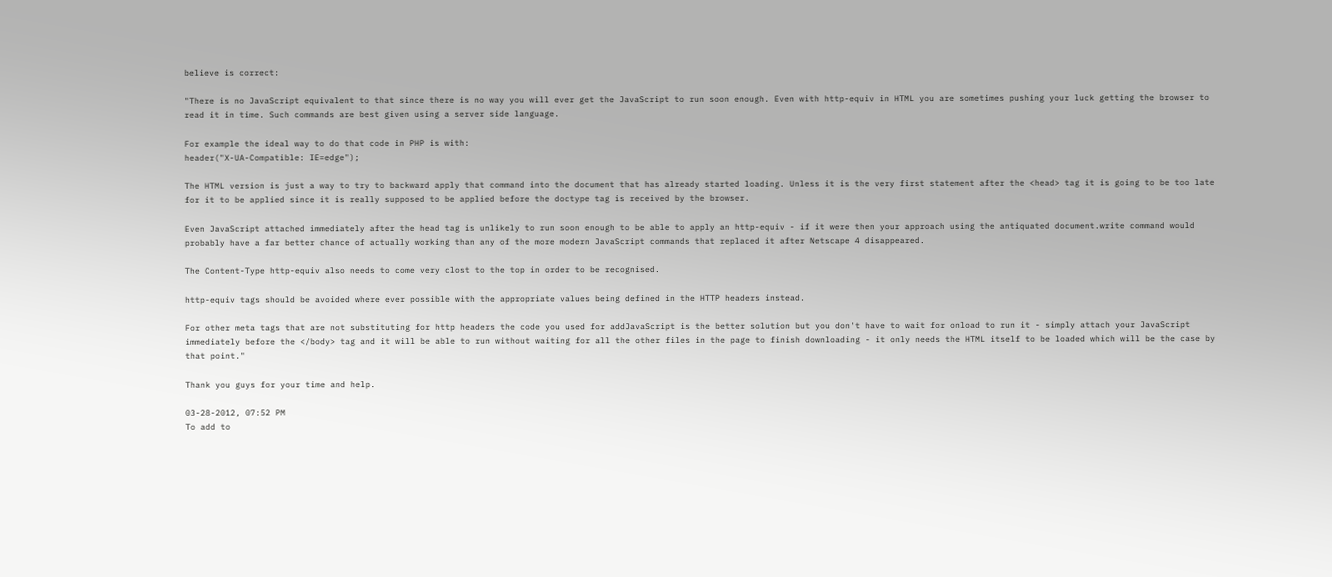believe is correct:

"There is no JavaScript equivalent to that since there is no way you will ever get the JavaScript to run soon enough. Even with http-equiv in HTML you are sometimes pushing your luck getting the browser to read it in time. Such commands are best given using a server side language.

For example the ideal way to do that code in PHP is with:
header("X-UA-Compatible: IE=edge");

The HTML version is just a way to try to backward apply that command into the document that has already started loading. Unless it is the very first statement after the <head> tag it is going to be too late for it to be applied since it is really supposed to be applied before the doctype tag is received by the browser.

Even JavaScript attached immediately after the head tag is unlikely to run soon enough to be able to apply an http-equiv - if it were then your approach using the antiquated document.write command would probably have a far better chance of actually working than any of the more modern JavaScript commands that replaced it after Netscape 4 disappeared.

The Content-Type http-equiv also needs to come very clost to the top in order to be recognised.

http-equiv tags should be avoided where ever possible with the appropriate values being defined in the HTTP headers instead.

For other meta tags that are not substituting for http headers the code you used for addJavaScript is the better solution but you don't have to wait for onload to run it - simply attach your JavaScript immediately before the </body> tag and it will be able to run without waiting for all the other files in the page to finish downloading - it only needs the HTML itself to be loaded which will be the case by that point."

Thank you guys for your time and help.

03-28-2012, 07:52 PM
To add to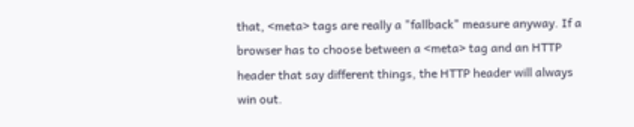that, <meta> tags are really a "fallback" measure anyway. If a browser has to choose between a <meta> tag and an HTTP header that say different things, the HTTP header will always win out.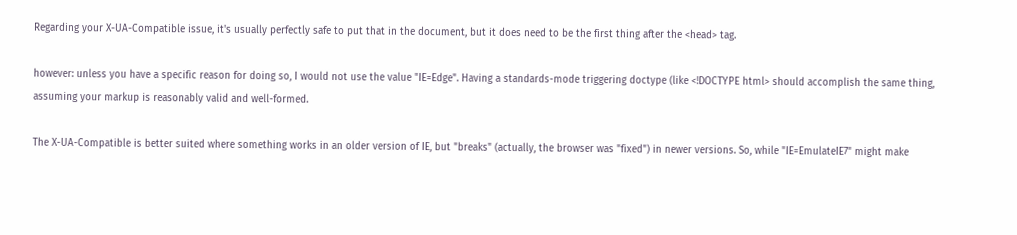Regarding your X-UA-Compatible issue, it's usually perfectly safe to put that in the document, but it does need to be the first thing after the <head> tag.

however: unless you have a specific reason for doing so, I would not use the value "IE=Edge". Having a standards-mode triggering doctype (like <!DOCTYPE html> should accomplish the same thing, assuming your markup is reasonably valid and well-formed.

The X-UA-Compatible is better suited where something works in an older version of IE, but "breaks" (actually, the browser was "fixed") in newer versions. So, while "IE=EmulateIE7" might make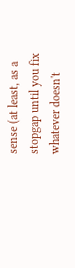sense (at least, as a stopgap until you fix whatever doesn't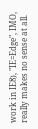work in IE8), "IE=Edge", IMO, really makes no sense at all.